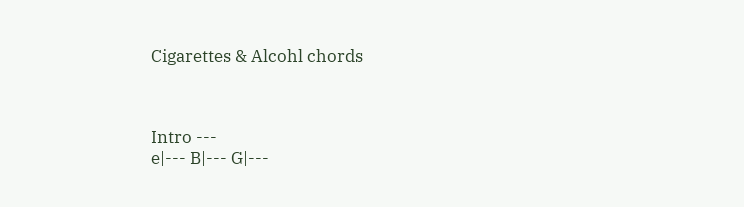Cigarettes & Alcohl chords



Intro ---
e|--- B|--- G|---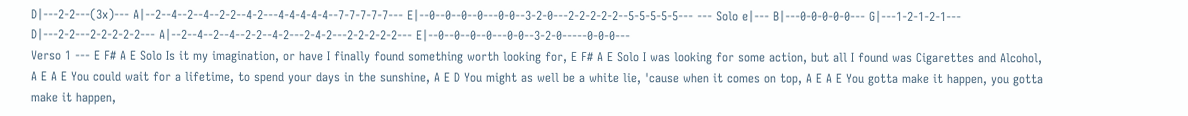D|---2-2---(3x)--- A|--2--4--2--4--2-2--4-2---4-4-4-4-4--7-7-7-7-7--- E|--0--0--0--0---0-0--3-2-0---2-2-2-2-2--5-5-5-5-5--- --- Solo e|--- B|---0-0-0-0-0--- G|---1-2-1-2-1--- D|---2-2---2-2-2-2-2--- A|--2--4--2--4--2-2--4-2---2-4-2---2-2-2-2-2--- E|--0--0--0--0---0-0--3-2-0-----0-0-0---
Verso 1 --- E F# A E Solo Is it my imagination, or have I finally found something worth looking for, E F# A E Solo I was looking for some action, but all I found was Cigarettes and Alcohol,
A E A E You could wait for a lifetime, to spend your days in the sunshine, A E D You might as well be a white lie, 'cause when it comes on top, A E A E You gotta make it happen, you gotta make it happen,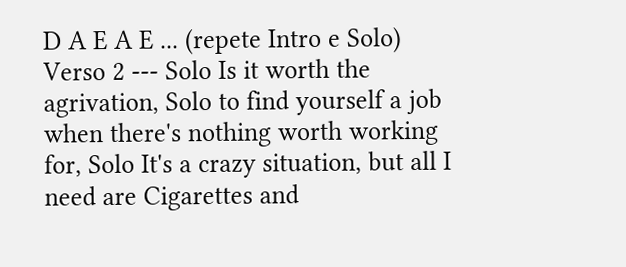D A E A E ... (repete Intro e Solo) Verso 2 --- Solo Is it worth the agrivation, Solo to find yourself a job when there's nothing worth working for, Solo It's a crazy situation, but all I need are Cigarettes and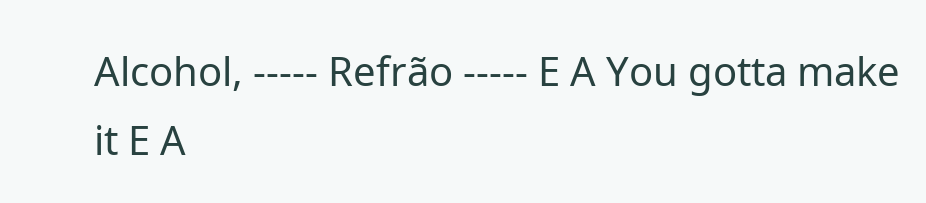Alcohol, ----- Refrão ----- E A You gotta make it E A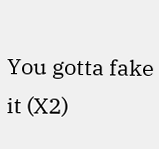You gotta fake it (X2)